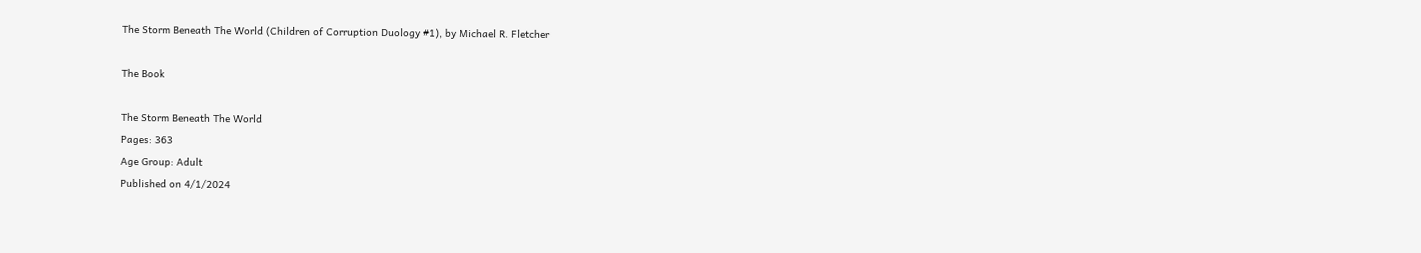The Storm Beneath The World (Children of Corruption Duology #1), by Michael R. Fletcher

The Book

The Storm Beneath The World
Pages: 363
Age Group: Adult
Published on 4/1/2024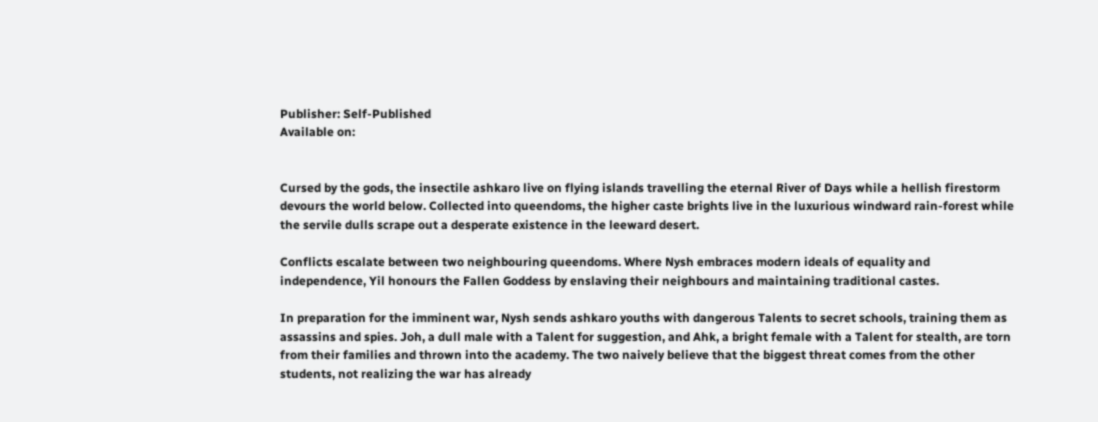Publisher: Self-Published
Available on:


Cursed by the gods, the insectile ashkaro live on flying islands travelling the eternal River of Days while a hellish firestorm devours the world below. Collected into queendoms, the higher caste brights live in the luxurious windward rain-forest while the servile dulls scrape out a desperate existence in the leeward desert.

Conflicts escalate between two neighbouring queendoms. Where Nysh embraces modern ideals of equality and independence, Yil honours the Fallen Goddess by enslaving their neighbours and maintaining traditional castes.

In preparation for the imminent war, Nysh sends ashkaro youths with dangerous Talents to secret schools, training them as assassins and spies. Joh, a dull male with a Talent for suggestion, and Ahk, a bright female with a Talent for stealth, are torn from their families and thrown into the academy. The two naively believe that the biggest threat comes from the other students, not realizing the war has already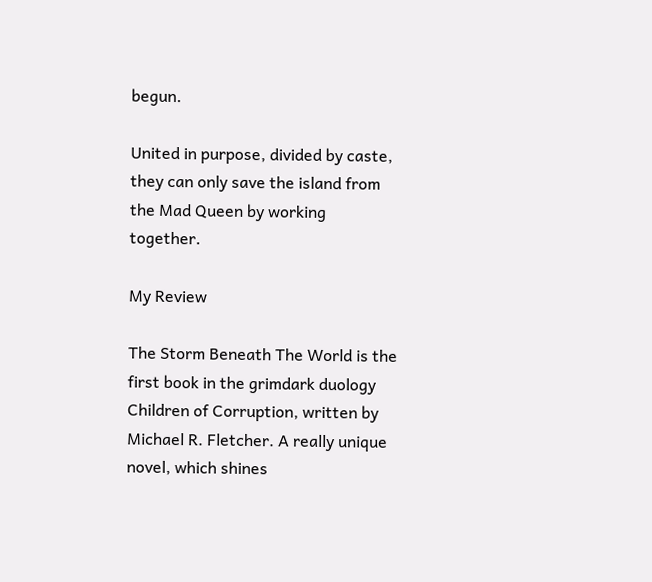begun.

United in purpose, divided by caste, they can only save the island from the Mad Queen by working together.

My Review

The Storm Beneath The World is the first book in the grimdark duology Children of Corruption, written by Michael R. Fletcher. A really unique novel, which shines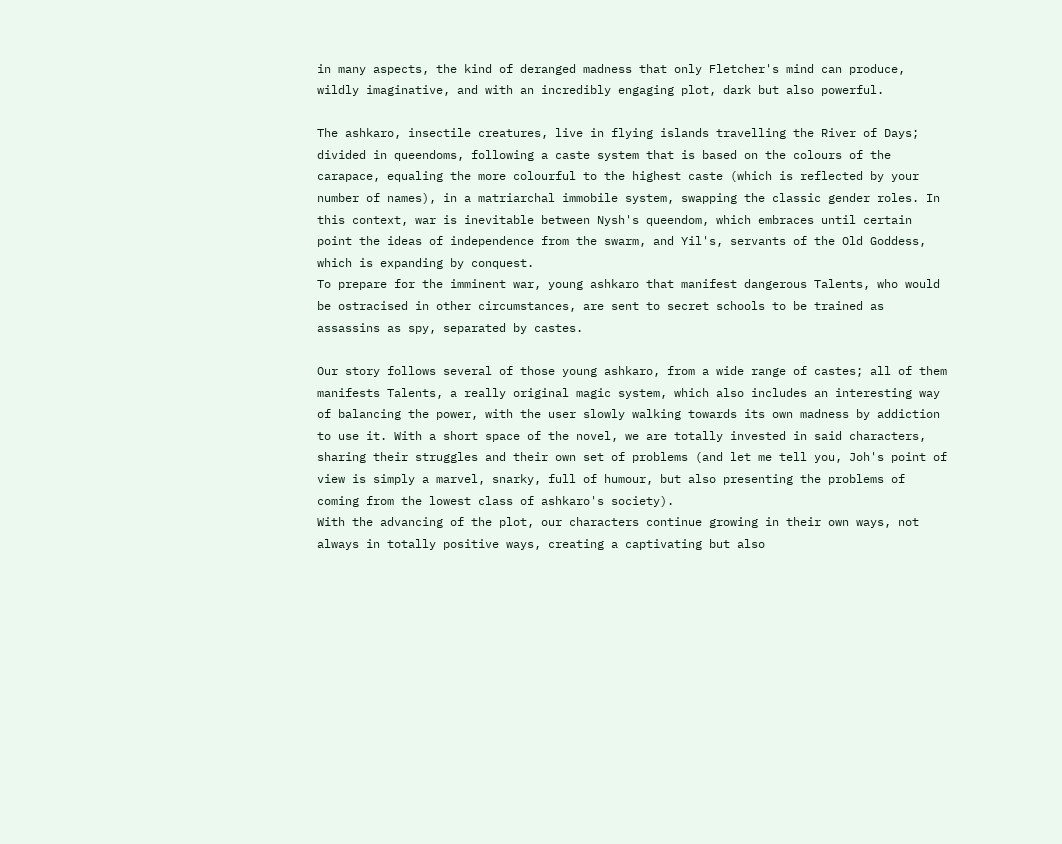in many aspects, the kind of deranged madness that only Fletcher's mind can produce, wildly imaginative, and with an incredibly engaging plot, dark but also powerful.

The ashkaro, insectile creatures, live in flying islands travelling the River of Days; divided in queendoms, following a caste system that is based on the colours of the carapace, equaling the more colourful to the highest caste (which is reflected by your number of names), in a matriarchal immobile system, swapping the classic gender roles. In this context, war is inevitable between Nysh's queendom, which embraces until certain point the ideas of independence from the swarm, and Yil's, servants of the Old Goddess, which is expanding by conquest.
To prepare for the imminent war, young ashkaro that manifest dangerous Talents, who would be ostracised in other circumstances, are sent to secret schools to be trained as assassins as spy, separated by castes.

Our story follows several of those young ashkaro, from a wide range of castes; all of them manifests Talents, a really original magic system, which also includes an interesting way of balancing the power, with the user slowly walking towards its own madness by addiction to use it. With a short space of the novel, we are totally invested in said characters, sharing their struggles and their own set of problems (and let me tell you, Joh's point of view is simply a marvel, snarky, full of humour, but also presenting the problems of coming from the lowest class of ashkaro's society).
With the advancing of the plot, our characters continue growing in their own ways, not always in totally positive ways, creating a captivating but also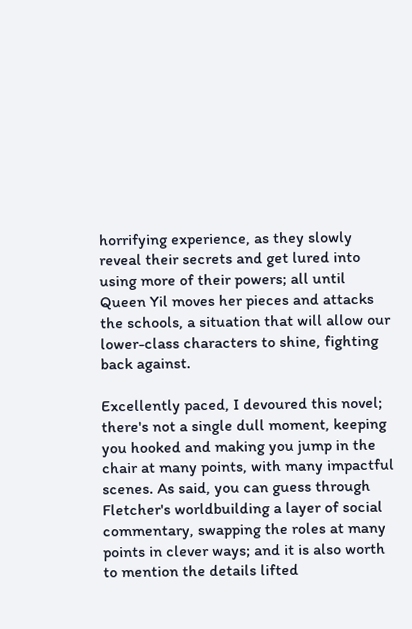horrifying experience, as they slowly reveal their secrets and get lured into using more of their powers; all until Queen Yil moves her pieces and attacks the schools, a situation that will allow our lower-class characters to shine, fighting back against.

Excellently paced, I devoured this novel; there's not a single dull moment, keeping you hooked and making you jump in the chair at many points, with many impactful scenes. As said, you can guess through Fletcher's worldbuilding a layer of social commentary, swapping the roles at many points in clever ways; and it is also worth to mention the details lifted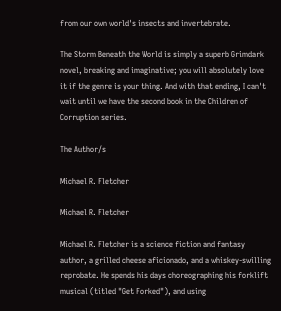from our own world's insects and invertebrate.

The Storm Beneath the World is simply a superb Grimdark novel, breaking and imaginative; you will absolutely love it if the genre is your thing. And with that ending, I can't wait until we have the second book in the Children of Corruption series.

The Author/s

Michael R. Fletcher

Michael R. Fletcher

Michael R. Fletcher is a science fiction and fantasy author, a grilled cheese aficionado, and a whiskey-swilling reprobate. He spends his days choreographing his forklift musical (titled "Get Forked"), and using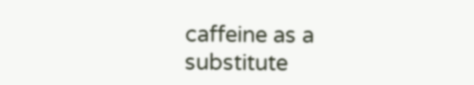caffeine as a substitute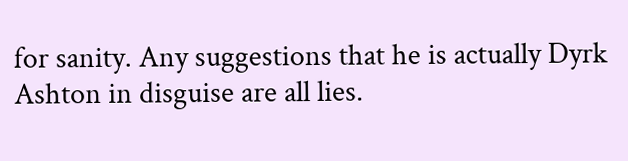for sanity. Any suggestions that he is actually Dyrk Ashton in disguise are all lies.